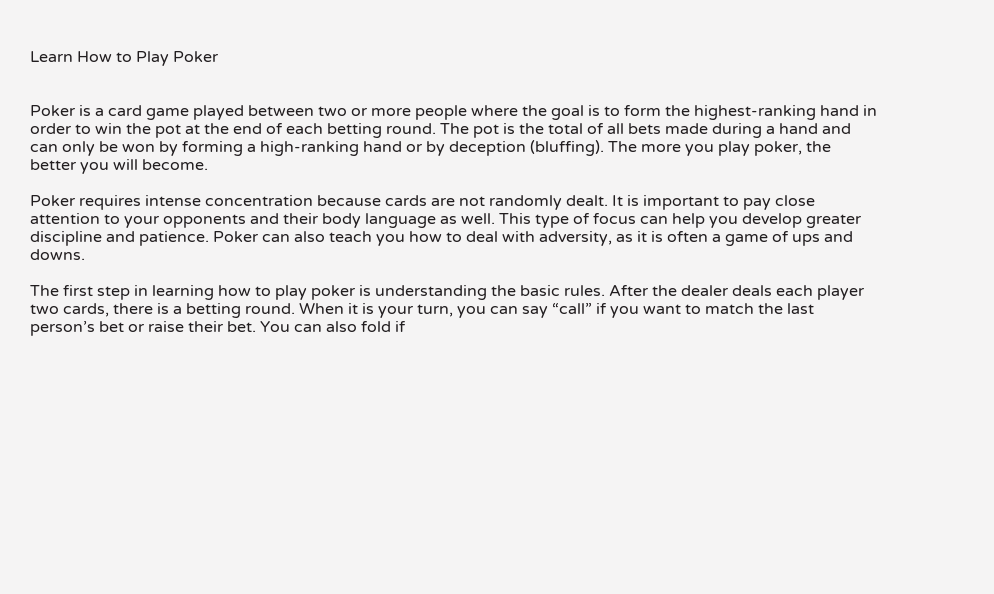Learn How to Play Poker


Poker is a card game played between two or more people where the goal is to form the highest-ranking hand in order to win the pot at the end of each betting round. The pot is the total of all bets made during a hand and can only be won by forming a high-ranking hand or by deception (bluffing). The more you play poker, the better you will become.

Poker requires intense concentration because cards are not randomly dealt. It is important to pay close attention to your opponents and their body language as well. This type of focus can help you develop greater discipline and patience. Poker can also teach you how to deal with adversity, as it is often a game of ups and downs.

The first step in learning how to play poker is understanding the basic rules. After the dealer deals each player two cards, there is a betting round. When it is your turn, you can say “call” if you want to match the last person’s bet or raise their bet. You can also fold if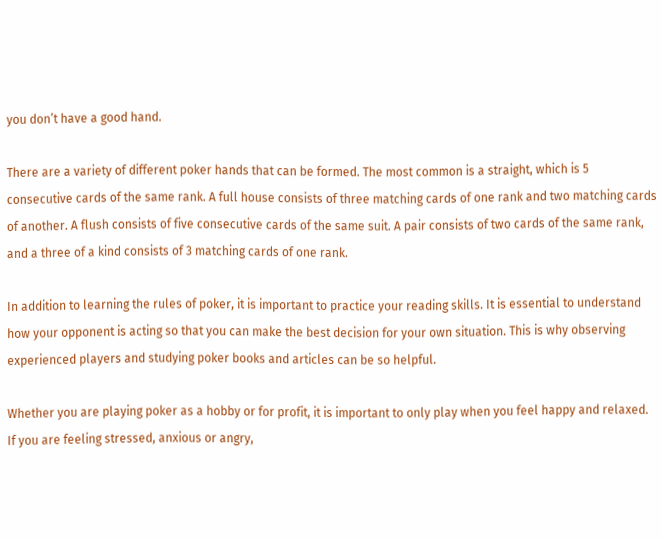you don’t have a good hand.

There are a variety of different poker hands that can be formed. The most common is a straight, which is 5 consecutive cards of the same rank. A full house consists of three matching cards of one rank and two matching cards of another. A flush consists of five consecutive cards of the same suit. A pair consists of two cards of the same rank, and a three of a kind consists of 3 matching cards of one rank.

In addition to learning the rules of poker, it is important to practice your reading skills. It is essential to understand how your opponent is acting so that you can make the best decision for your own situation. This is why observing experienced players and studying poker books and articles can be so helpful.

Whether you are playing poker as a hobby or for profit, it is important to only play when you feel happy and relaxed. If you are feeling stressed, anxious or angry,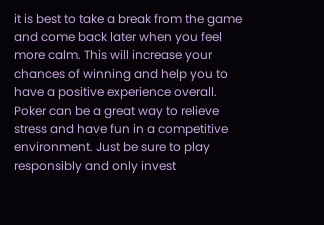it is best to take a break from the game and come back later when you feel more calm. This will increase your chances of winning and help you to have a positive experience overall. Poker can be a great way to relieve stress and have fun in a competitive environment. Just be sure to play responsibly and only invest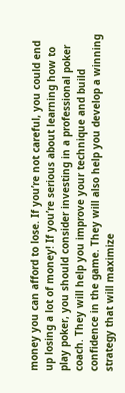money you can afford to lose. If you’re not careful, you could end up losing a lot of money! If you’re serious about learning how to play poker, you should consider investing in a professional poker coach. They will help you improve your technique and build confidence in the game. They will also help you develop a winning strategy that will maximize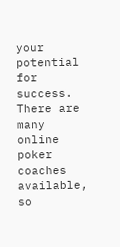your potential for success. There are many online poker coaches available, so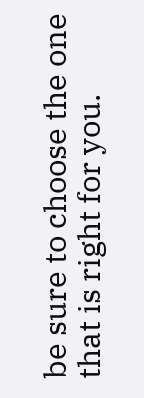be sure to choose the one that is right for you.